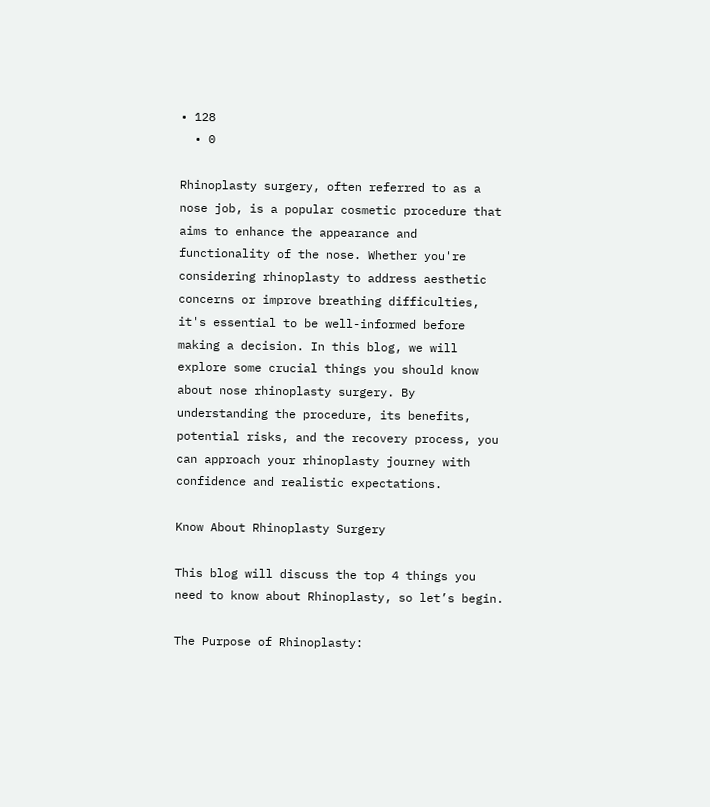• 128
  • 0

Rhinoplasty surgery, often referred to as a nose job, is a popular cosmetic procedure that aims to enhance the appearance and functionality of the nose. Whether you're considering rhinoplasty to address aesthetic concerns or improve breathing difficulties, it's essential to be well-informed before making a decision. In this blog, we will explore some crucial things you should know about nose rhinoplasty surgery. By understanding the procedure, its benefits, potential risks, and the recovery process, you can approach your rhinoplasty journey with confidence and realistic expectations.

Know About Rhinoplasty Surgery

This blog will discuss the top 4 things you need to know about Rhinoplasty, so let’s begin.

The Purpose of Rhinoplasty: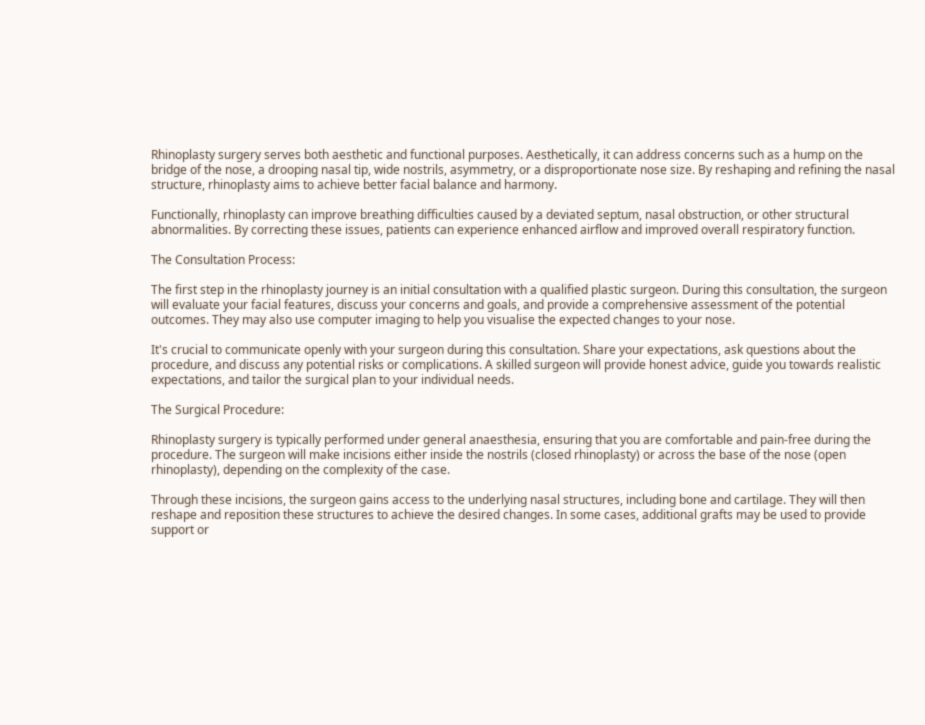Rhinoplasty surgery serves both aesthetic and functional purposes. Aesthetically, it can address concerns such as a hump on the bridge of the nose, a drooping nasal tip, wide nostrils, asymmetry, or a disproportionate nose size. By reshaping and refining the nasal structure, rhinoplasty aims to achieve better facial balance and harmony.

Functionally, rhinoplasty can improve breathing difficulties caused by a deviated septum, nasal obstruction, or other structural abnormalities. By correcting these issues, patients can experience enhanced airflow and improved overall respiratory function.

The Consultation Process:

The first step in the rhinoplasty journey is an initial consultation with a qualified plastic surgeon. During this consultation, the surgeon will evaluate your facial features, discuss your concerns and goals, and provide a comprehensive assessment of the potential outcomes. They may also use computer imaging to help you visualise the expected changes to your nose.

It's crucial to communicate openly with your surgeon during this consultation. Share your expectations, ask questions about the procedure, and discuss any potential risks or complications. A skilled surgeon will provide honest advice, guide you towards realistic expectations, and tailor the surgical plan to your individual needs.

The Surgical Procedure:

Rhinoplasty surgery is typically performed under general anaesthesia, ensuring that you are comfortable and pain-free during the procedure. The surgeon will make incisions either inside the nostrils (closed rhinoplasty) or across the base of the nose (open rhinoplasty), depending on the complexity of the case.

Through these incisions, the surgeon gains access to the underlying nasal structures, including bone and cartilage. They will then reshape and reposition these structures to achieve the desired changes. In some cases, additional grafts may be used to provide support or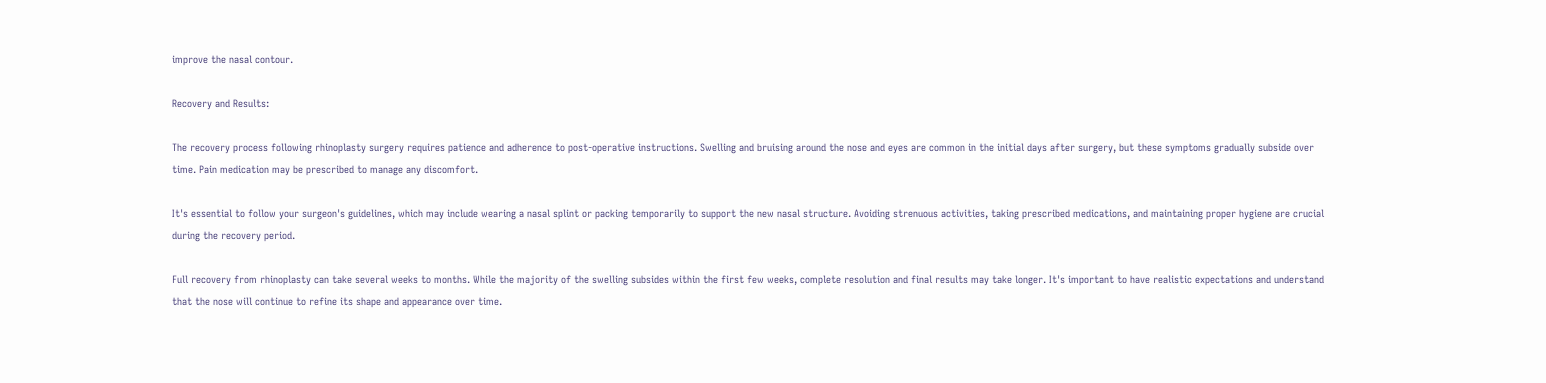improve the nasal contour.

Recovery and Results:

The recovery process following rhinoplasty surgery requires patience and adherence to post-operative instructions. Swelling and bruising around the nose and eyes are common in the initial days after surgery, but these symptoms gradually subside over time. Pain medication may be prescribed to manage any discomfort.

It's essential to follow your surgeon's guidelines, which may include wearing a nasal splint or packing temporarily to support the new nasal structure. Avoiding strenuous activities, taking prescribed medications, and maintaining proper hygiene are crucial during the recovery period.

Full recovery from rhinoplasty can take several weeks to months. While the majority of the swelling subsides within the first few weeks, complete resolution and final results may take longer. It's important to have realistic expectations and understand that the nose will continue to refine its shape and appearance over time.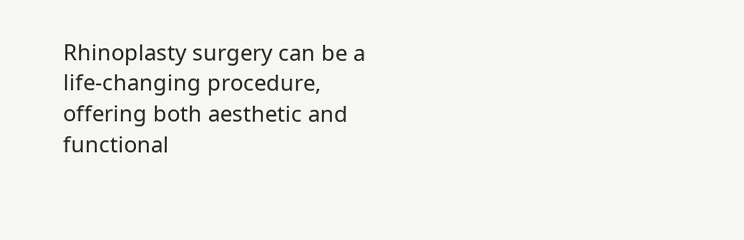Rhinoplasty surgery can be a life-changing procedure, offering both aesthetic and functional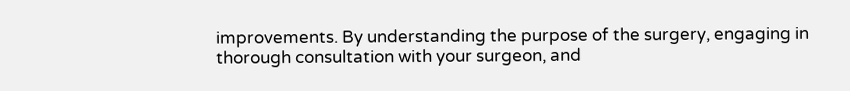improvements. By understanding the purpose of the surgery, engaging in thorough consultation with your surgeon, and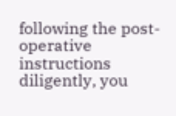following the post-operative instructions diligently, you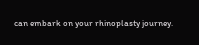can embark on your rhinoplasty journey.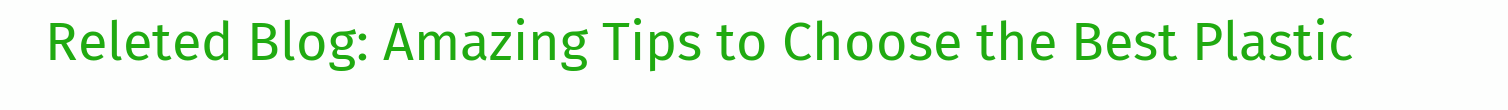Releted Blog: Amazing Tips to Choose the Best Plastic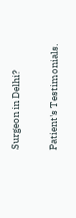Surgeon in Delhi?

Patient's Testimonials.